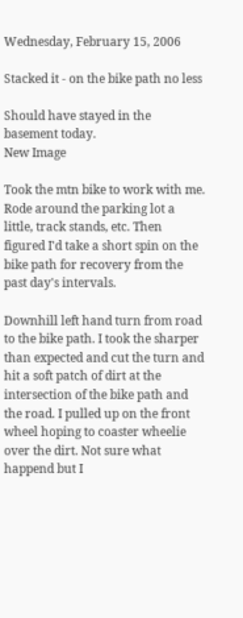Wednesday, February 15, 2006

Stacked it - on the bike path no less

Should have stayed in the basement today.
New Image

Took the mtn bike to work with me. Rode around the parking lot a little, track stands, etc. Then figured I'd take a short spin on the bike path for recovery from the past day's intervals.

Downhill left hand turn from road to the bike path. I took the sharper than expected and cut the turn and hit a soft patch of dirt at the intersection of the bike path and the road. I pulled up on the front wheel hoping to coaster wheelie over the dirt. Not sure what happend but I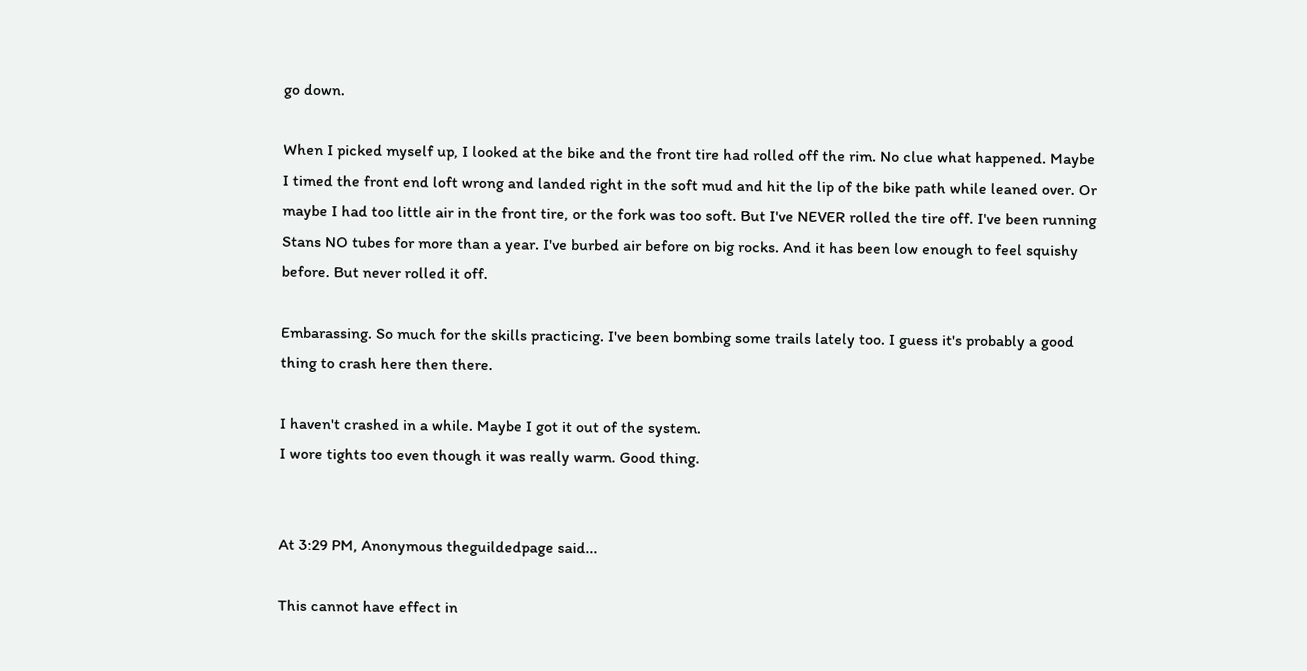go down.

When I picked myself up, I looked at the bike and the front tire had rolled off the rim. No clue what happened. Maybe I timed the front end loft wrong and landed right in the soft mud and hit the lip of the bike path while leaned over. Or maybe I had too little air in the front tire, or the fork was too soft. But I've NEVER rolled the tire off. I've been running Stans NO tubes for more than a year. I've burbed air before on big rocks. And it has been low enough to feel squishy before. But never rolled it off.

Embarassing. So much for the skills practicing. I've been bombing some trails lately too. I guess it's probably a good thing to crash here then there.

I haven't crashed in a while. Maybe I got it out of the system.
I wore tights too even though it was really warm. Good thing.


At 3:29 PM, Anonymous theguildedpage said...

This cannot have effect in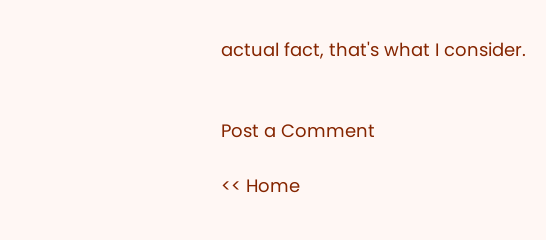actual fact, that's what I consider.


Post a Comment

<< Home